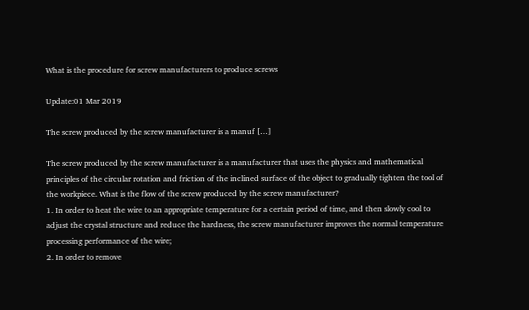What is the procedure for screw manufacturers to produce screws

Update:01 Mar 2019

The screw produced by the screw manufacturer is a manuf […]

The screw produced by the screw manufacturer is a manufacturer that uses the physics and mathematical principles of the circular rotation and friction of the inclined surface of the object to gradually tighten the tool of the workpiece. What is the flow of the screw produced by the screw manufacturer?
1. In order to heat the wire to an appropriate temperature for a certain period of time, and then slowly cool to adjust the crystal structure and reduce the hardness, the screw manufacturer improves the normal temperature processing performance of the wire;
2. In order to remove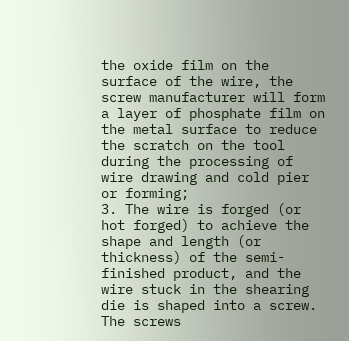the oxide film on the surface of the wire, the screw manufacturer will form a layer of phosphate film on the metal surface to reduce the scratch on the tool during the processing of wire drawing and cold pier or forming;
3. The wire is forged (or hot forged) to achieve the shape and length (or thickness) of the semi-finished product, and the wire stuck in the shearing die is shaped into a screw.
The screws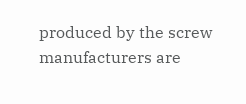produced by the screw manufacturers are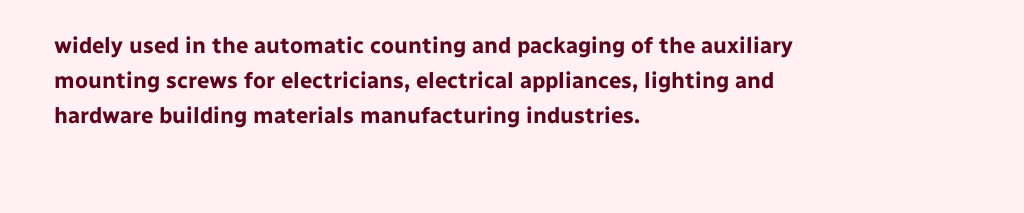widely used in the automatic counting and packaging of the auxiliary mounting screws for electricians, electrical appliances, lighting and hardware building materials manufacturing industries.